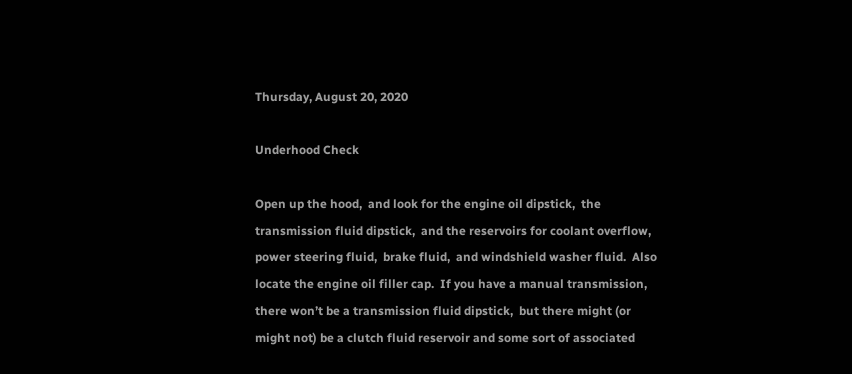Thursday, August 20, 2020

Underhood Check

Open up the hood,  and look for the engine oil dipstick,  the transmission fluid dipstick,  and the reservoirs for coolant overflow,  power steering fluid,  brake fluid,  and windshield washer fluid.  Also locate the engine oil filler cap.  If you have a manual transmission,  there won’t be a transmission fluid dipstick,  but there might (or might not) be a clutch fluid reservoir and some sort of associated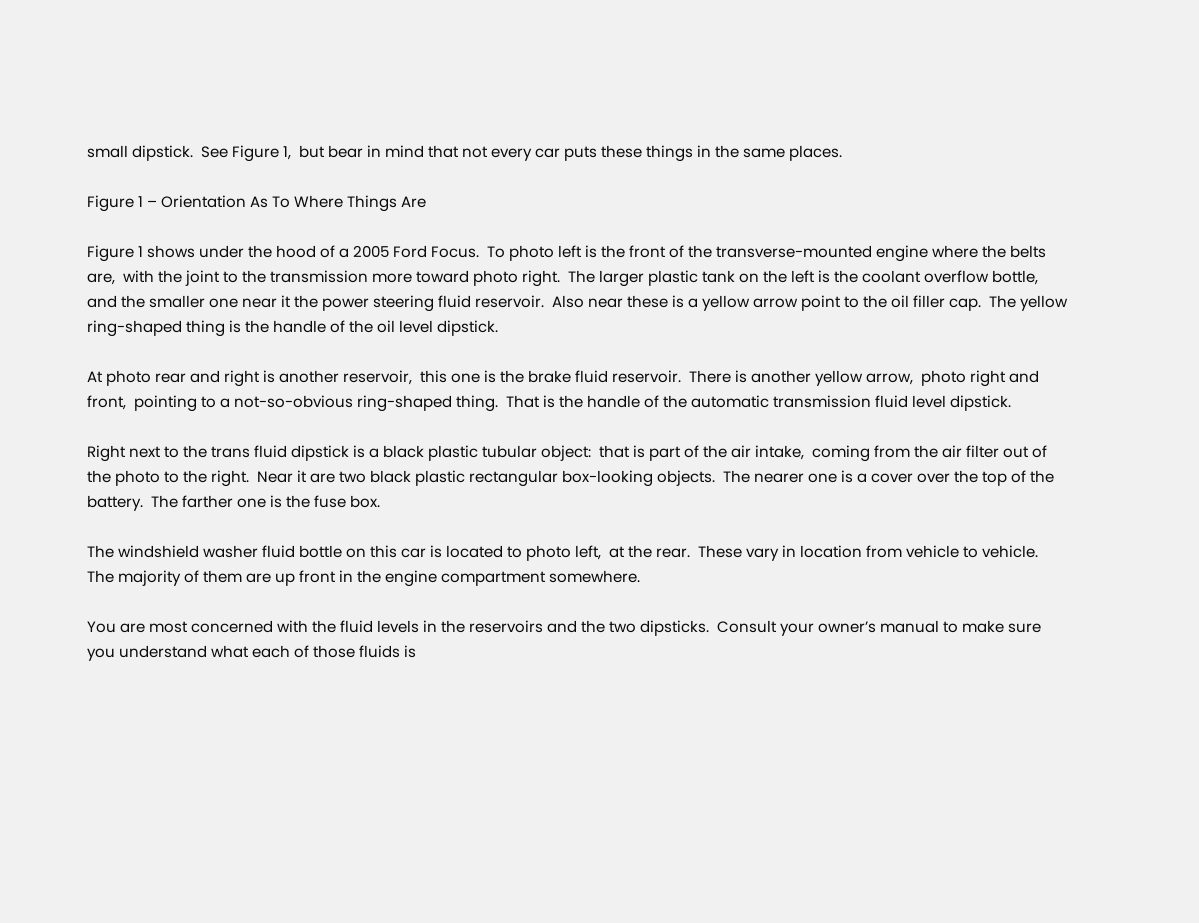small dipstick.  See Figure 1,  but bear in mind that not every car puts these things in the same places.

Figure 1 – Orientation As To Where Things Are

Figure 1 shows under the hood of a 2005 Ford Focus.  To photo left is the front of the transverse-mounted engine where the belts are,  with the joint to the transmission more toward photo right.  The larger plastic tank on the left is the coolant overflow bottle,  and the smaller one near it the power steering fluid reservoir.  Also near these is a yellow arrow point to the oil filler cap.  The yellow ring-shaped thing is the handle of the oil level dipstick.

At photo rear and right is another reservoir,  this one is the brake fluid reservoir.  There is another yellow arrow,  photo right and front,  pointing to a not-so-obvious ring-shaped thing.  That is the handle of the automatic transmission fluid level dipstick.

Right next to the trans fluid dipstick is a black plastic tubular object:  that is part of the air intake,  coming from the air filter out of the photo to the right.  Near it are two black plastic rectangular box-looking objects.  The nearer one is a cover over the top of the battery.  The farther one is the fuse box.

The windshield washer fluid bottle on this car is located to photo left,  at the rear.  These vary in location from vehicle to vehicle.  The majority of them are up front in the engine compartment somewhere.

You are most concerned with the fluid levels in the reservoirs and the two dipsticks.  Consult your owner’s manual to make sure you understand what each of those fluids is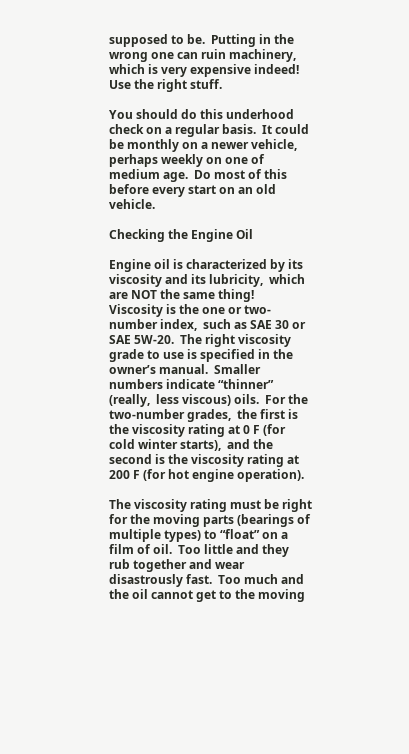supposed to be.  Putting in the wrong one can ruin machinery,  which is very expensive indeed!  Use the right stuff.

You should do this underhood check on a regular basis.  It could be monthly on a newer vehicle,  perhaps weekly on one of medium age.  Do most of this before every start on an old vehicle.

Checking the Engine Oil

Engine oil is characterized by its viscosity and its lubricity,  which are NOT the same thing!  Viscosity is the one or two-number index,  such as SAE 30 or SAE 5W-20.  The right viscosity grade to use is specified in the owner’s manual.  Smaller numbers indicate “thinner” (really,  less viscous) oils.  For the two-number grades,  the first is the viscosity rating at 0 F (for cold winter starts),  and the second is the viscosity rating at 200 F (for hot engine operation).

The viscosity rating must be right for the moving parts (bearings of multiple types) to “float” on a film of oil.  Too little and they rub together and wear disastrously fast.  Too much and the oil cannot get to the moving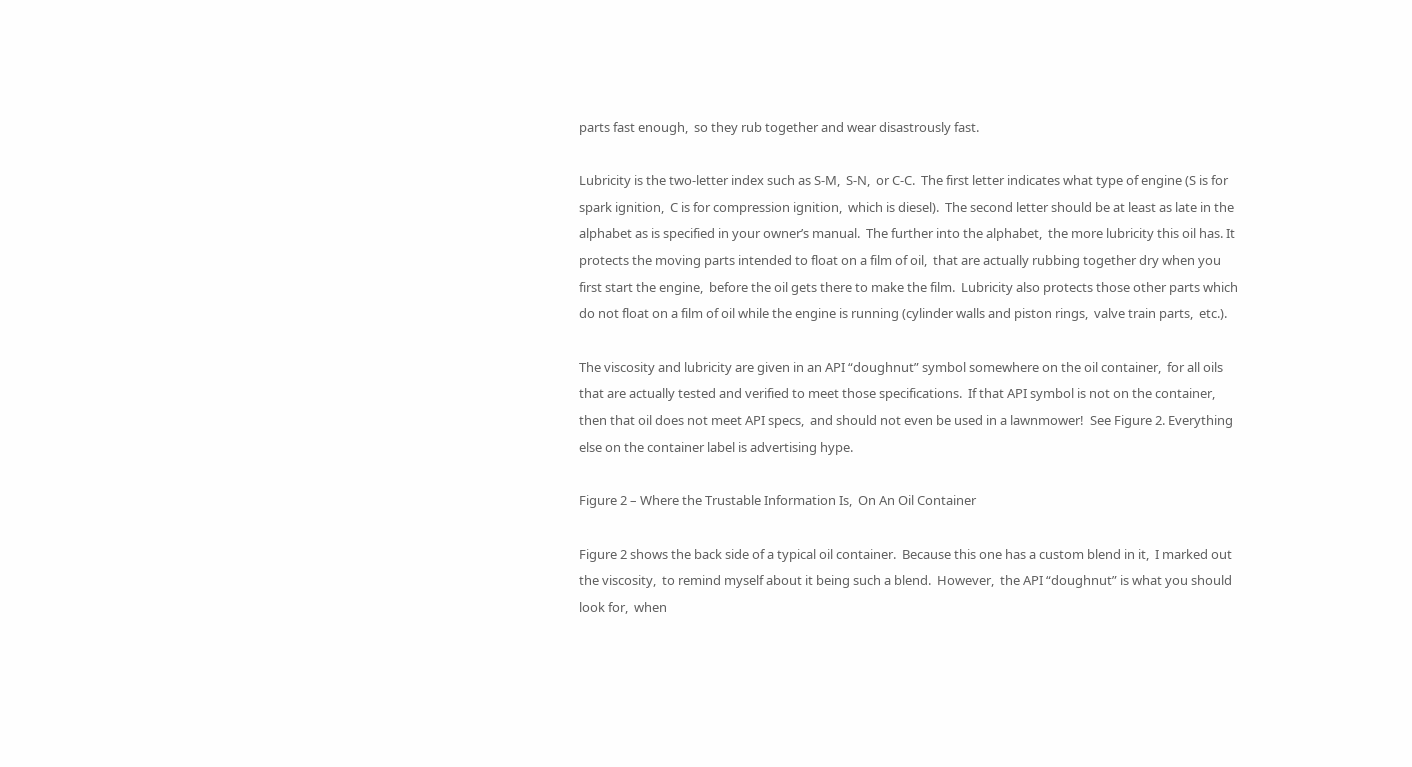parts fast enough,  so they rub together and wear disastrously fast.

Lubricity is the two-letter index such as S-M,  S-N,  or C-C.  The first letter indicates what type of engine (S is for spark ignition,  C is for compression ignition,  which is diesel).  The second letter should be at least as late in the alphabet as is specified in your owner’s manual.  The further into the alphabet,  the more lubricity this oil has. It protects the moving parts intended to float on a film of oil,  that are actually rubbing together dry when you first start the engine,  before the oil gets there to make the film.  Lubricity also protects those other parts which do not float on a film of oil while the engine is running (cylinder walls and piston rings,  valve train parts,  etc.).

The viscosity and lubricity are given in an API “doughnut” symbol somewhere on the oil container,  for all oils that are actually tested and verified to meet those specifications.  If that API symbol is not on the container,  then that oil does not meet API specs,  and should not even be used in a lawnmower!  See Figure 2. Everything else on the container label is advertising hype.

Figure 2 – Where the Trustable Information Is,  On An Oil Container

Figure 2 shows the back side of a typical oil container.  Because this one has a custom blend in it,  I marked out the viscosity,  to remind myself about it being such a blend.  However,  the API “doughnut” is what you should look for,  when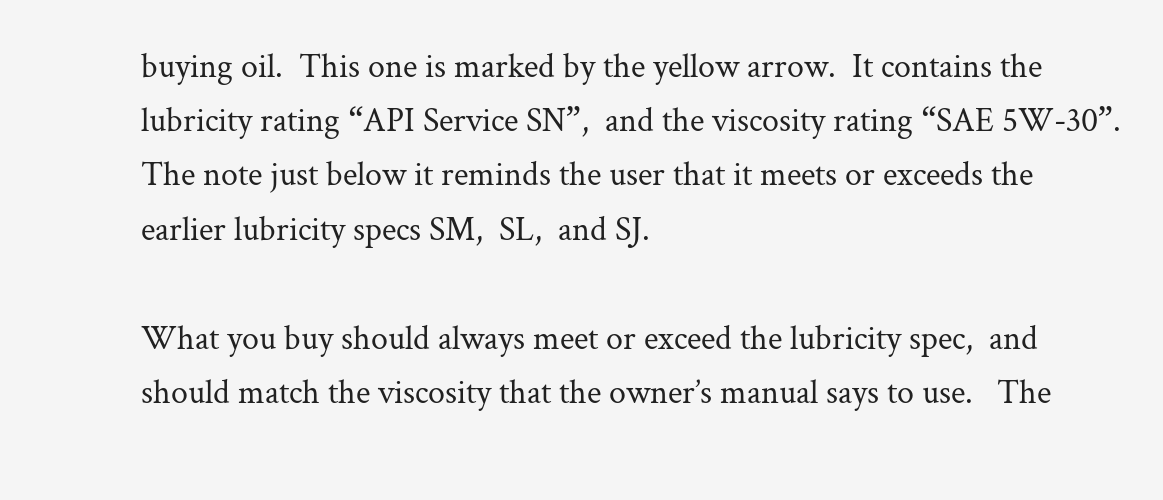buying oil.  This one is marked by the yellow arrow.  It contains the lubricity rating “API Service SN”,  and the viscosity rating “SAE 5W-30”.   The note just below it reminds the user that it meets or exceeds the earlier lubricity specs SM,  SL,  and SJ.

What you buy should always meet or exceed the lubricity spec,  and should match the viscosity that the owner’s manual says to use.   The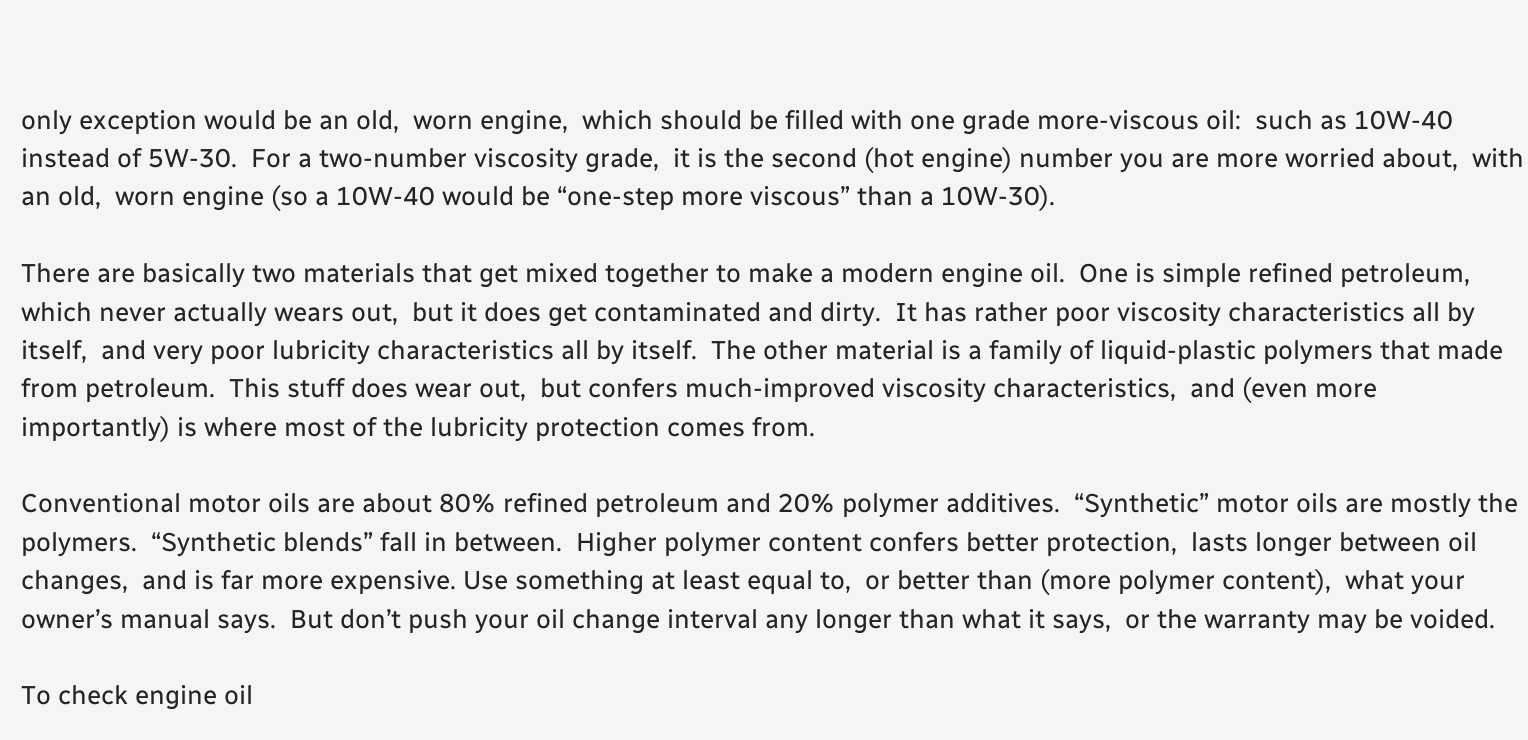only exception would be an old,  worn engine,  which should be filled with one grade more-viscous oil:  such as 10W-40 instead of 5W-30.  For a two-number viscosity grade,  it is the second (hot engine) number you are more worried about,  with an old,  worn engine (so a 10W-40 would be “one-step more viscous” than a 10W-30).

There are basically two materials that get mixed together to make a modern engine oil.  One is simple refined petroleum,  which never actually wears out,  but it does get contaminated and dirty.  It has rather poor viscosity characteristics all by itself,  and very poor lubricity characteristics all by itself.  The other material is a family of liquid-plastic polymers that made from petroleum.  This stuff does wear out,  but confers much-improved viscosity characteristics,  and (even more importantly) is where most of the lubricity protection comes from.

Conventional motor oils are about 80% refined petroleum and 20% polymer additives.  “Synthetic” motor oils are mostly the polymers.  “Synthetic blends” fall in between.  Higher polymer content confers better protection,  lasts longer between oil changes,  and is far more expensive. Use something at least equal to,  or better than (more polymer content),  what your owner’s manual says.  But don’t push your oil change interval any longer than what it says,  or the warranty may be voided.

To check engine oil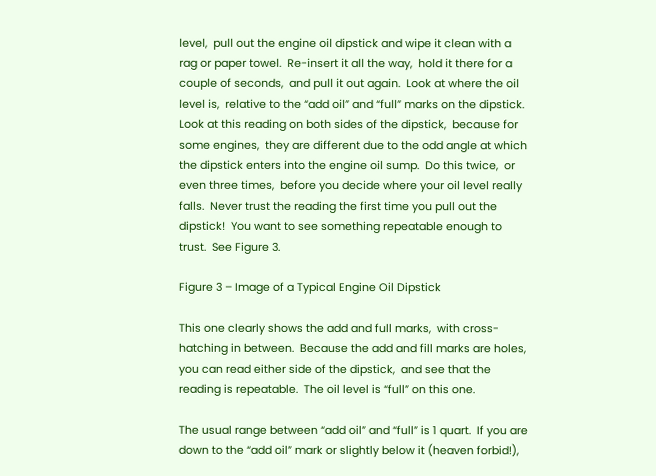level,  pull out the engine oil dipstick and wipe it clean with a rag or paper towel.  Re-insert it all the way,  hold it there for a couple of seconds,  and pull it out again.  Look at where the oil level is,  relative to the “add oil” and “full” marks on the dipstick.  Look at this reading on both sides of the dipstick,  because for some engines,  they are different due to the odd angle at which the dipstick enters into the engine oil sump.  Do this twice,  or even three times,  before you decide where your oil level really falls.  Never trust the reading the first time you pull out the dipstick!  You want to see something repeatable enough to trust.  See Figure 3.

Figure 3 – Image of a Typical Engine Oil Dipstick

This one clearly shows the add and full marks,  with cross-hatching in between.  Because the add and fill marks are holes,  you can read either side of the dipstick,  and see that the reading is repeatable.  The oil level is “full” on this one.

The usual range between “add oil” and “full” is 1 quart.  If you are down to the “add oil” mark or slightly below it (heaven forbid!),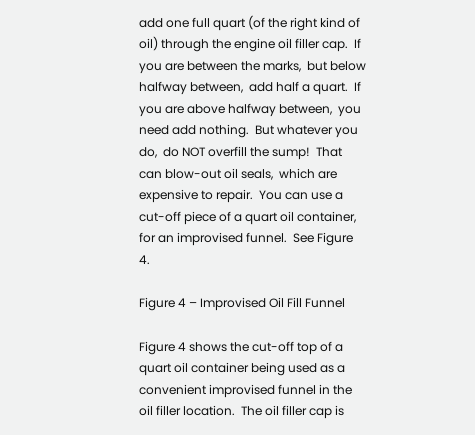add one full quart (of the right kind of oil) through the engine oil filler cap.  If you are between the marks,  but below halfway between,  add half a quart.  If you are above halfway between,  you need add nothing.  But whatever you do,  do NOT overfill the sump!  That can blow-out oil seals,  which are expensive to repair.  You can use a cut-off piece of a quart oil container,  for an improvised funnel.  See Figure 4.

Figure 4 – Improvised Oil Fill Funnel

Figure 4 shows the cut-off top of a quart oil container being used as a convenient improvised funnel in the oil filler location.  The oil filler cap is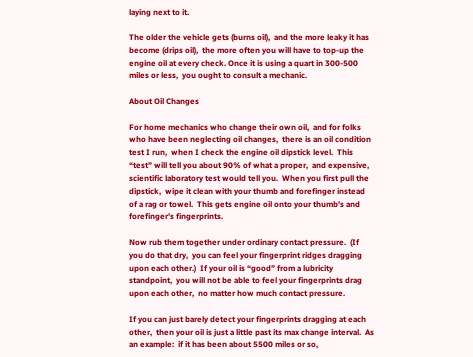laying next to it.

The older the vehicle gets (burns oil),  and the more leaky it has become (drips oil),  the more often you will have to top-up the engine oil at every check. Once it is using a quart in 300-500 miles or less,  you ought to consult a mechanic.

About Oil Changes

For home mechanics who change their own oil,  and for folks who have been neglecting oil changes,  there is an oil condition test I run,  when I check the engine oil dipstick level.  This “test” will tell you about 90% of what a proper,  and expensive,  scientific laboratory test would tell you.  When you first pull the dipstick,  wipe it clean with your thumb and forefinger instead of a rag or towel.  This gets engine oil onto your thumb’s and forefinger’s fingerprints.

Now rub them together under ordinary contact pressure.  (If you do that dry,  you can feel your fingerprint ridges dragging upon each other.)  If your oil is “good” from a lubricity standpoint,  you will not be able to feel your fingerprints drag upon each other,  no matter how much contact pressure.

If you can just barely detect your fingerprints dragging at each other,  then your oil is just a little past its max change interval.  As an example:  if it has been about 5500 miles or so,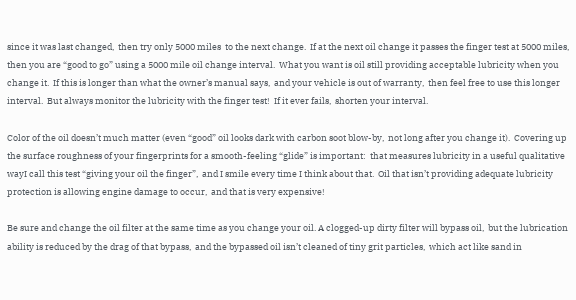since it was last changed,  then try only 5000 miles  to the next change.  If at the next oil change it passes the finger test at 5000 miles,  then you are “good to go” using a 5000 mile oil change interval.  What you want is oil still providing acceptable lubricity when you change it.  If this is longer than what the owner’s manual says,  and your vehicle is out of warranty,  then feel free to use this longer interval.  But always monitor the lubricity with the finger test!  If it ever fails,  shorten your interval.

Color of the oil doesn’t much matter (even “good” oil looks dark with carbon soot blow-by,  not long after you change it).  Covering up the surface roughness of your fingerprints for a smooth-feeling “glide” is important:  that measures lubricity in a useful qualitative wayI call this test “giving your oil the finger”,  and I smile every time I think about that.  Oil that isn’t providing adequate lubricity protection is allowing engine damage to occur,  and that is very expensive!

Be sure and change the oil filter at the same time as you change your oil. A clogged-up dirty filter will bypass oil,  but the lubrication ability is reduced by the drag of that bypass,  and the bypassed oil isn’t cleaned of tiny grit particles,  which act like sand in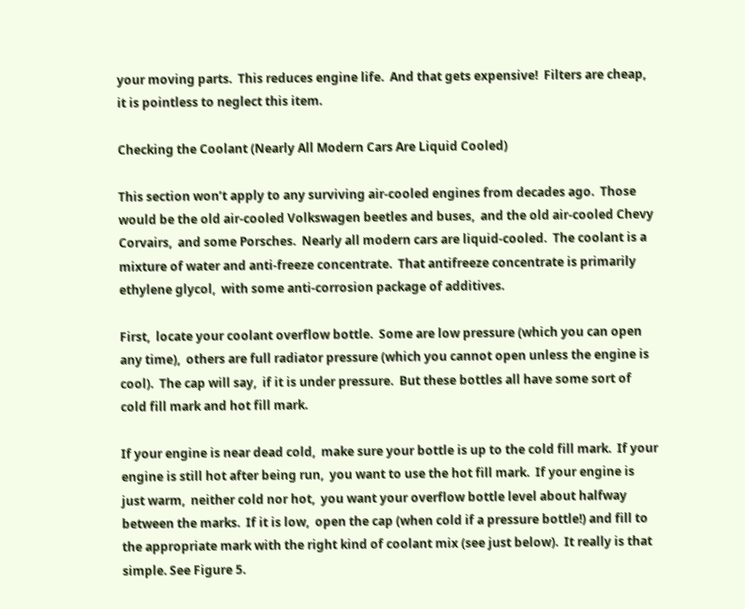your moving parts.  This reduces engine life.  And that gets expensive!  Filters are cheap,  it is pointless to neglect this item.

Checking the Coolant (Nearly All Modern Cars Are Liquid Cooled)

This section won’t apply to any surviving air-cooled engines from decades ago.  Those would be the old air-cooled Volkswagen beetles and buses,  and the old air-cooled Chevy Corvairs,  and some Porsches.  Nearly all modern cars are liquid-cooled.  The coolant is a mixture of water and anti-freeze concentrate.  That antifreeze concentrate is primarily ethylene glycol,  with some anti-corrosion package of additives.

First,  locate your coolant overflow bottle.  Some are low pressure (which you can open any time),  others are full radiator pressure (which you cannot open unless the engine is cool).  The cap will say,  if it is under pressure.  But these bottles all have some sort of cold fill mark and hot fill mark.

If your engine is near dead cold,  make sure your bottle is up to the cold fill mark.  If your engine is still hot after being run,  you want to use the hot fill mark.  If your engine is just warm,  neither cold nor hot,  you want your overflow bottle level about halfway between the marks.  If it is low,  open the cap (when cold if a pressure bottle!) and fill to the appropriate mark with the right kind of coolant mix (see just below).  It really is that simple. See Figure 5.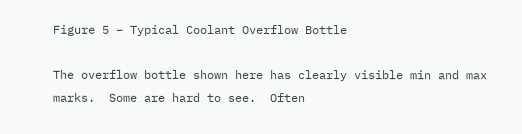Figure 5 – Typical Coolant Overflow Bottle

The overflow bottle shown here has clearly visible min and max marks.  Some are hard to see.  Often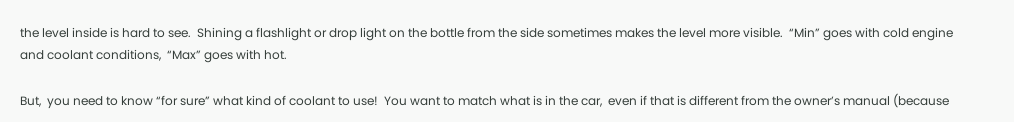the level inside is hard to see.  Shining a flashlight or drop light on the bottle from the side sometimes makes the level more visible.  “Min” goes with cold engine and coolant conditions,  “Max” goes with hot.

But,  you need to know “for sure” what kind of coolant to use!  You want to match what is in the car,  even if that is different from the owner’s manual (because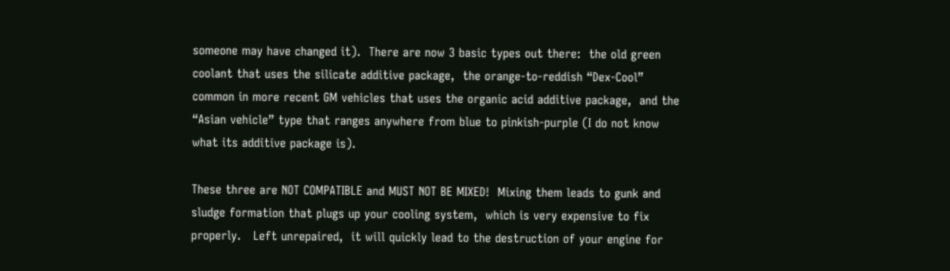someone may have changed it).  There are now 3 basic types out there:  the old green coolant that uses the silicate additive package,  the orange-to-reddish “Dex-Cool” common in more recent GM vehicles that uses the organic acid additive package,  and the “Asian vehicle” type that ranges anywhere from blue to pinkish-purple (I do not know what its additive package is).

These three are NOT COMPATIBLE and MUST NOT BE MIXED!  Mixing them leads to gunk and sludge formation that plugs up your cooling system,  which is very expensive to fix properly.   Left unrepaired,  it will quickly lead to the destruction of your engine for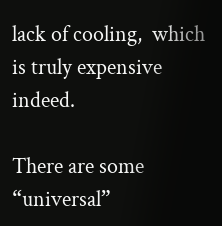lack of cooling,  which is truly expensive indeed.

There are some “universal”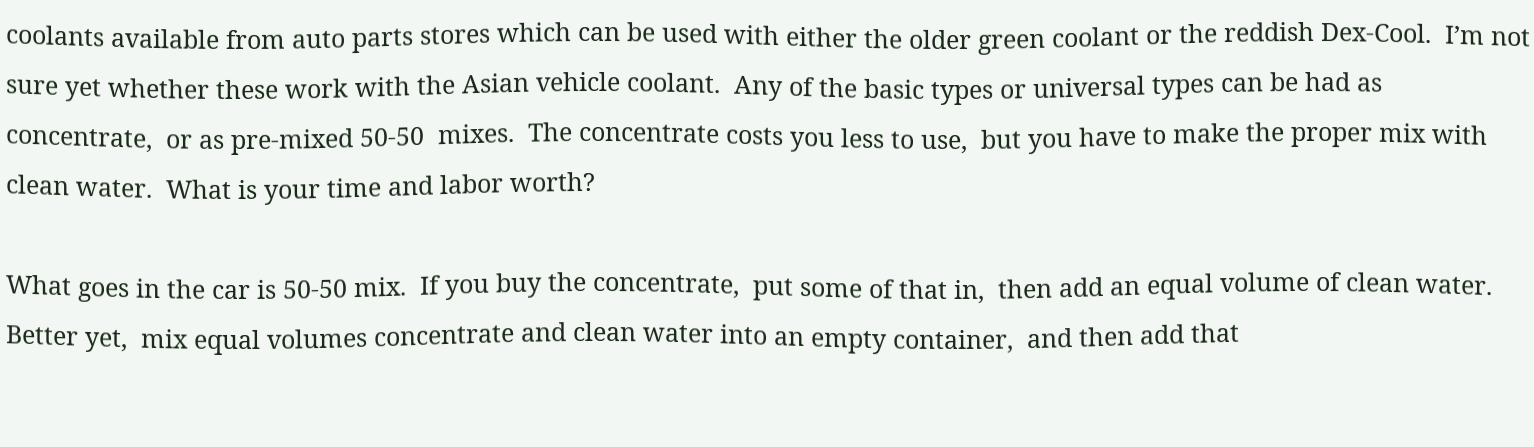coolants available from auto parts stores which can be used with either the older green coolant or the reddish Dex-Cool.  I’m not sure yet whether these work with the Asian vehicle coolant.  Any of the basic types or universal types can be had as concentrate,  or as pre-mixed 50-50  mixes.  The concentrate costs you less to use,  but you have to make the proper mix with clean water.  What is your time and labor worth?

What goes in the car is 50-50 mix.  If you buy the concentrate,  put some of that in,  then add an equal volume of clean water.  Better yet,  mix equal volumes concentrate and clean water into an empty container,  and then add that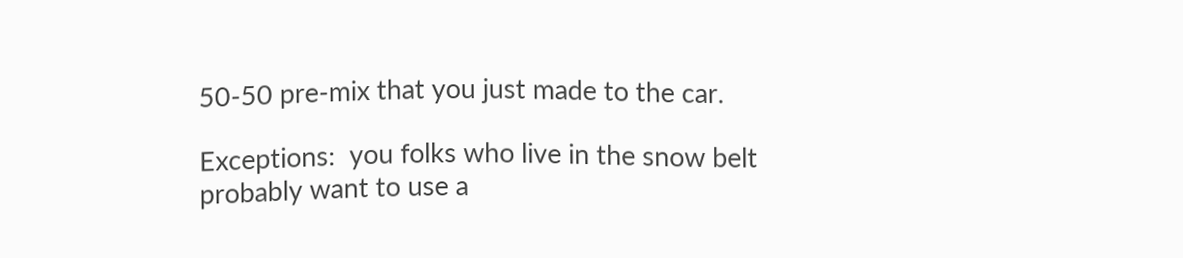50-50 pre-mix that you just made to the car.

Exceptions:  you folks who live in the snow belt probably want to use a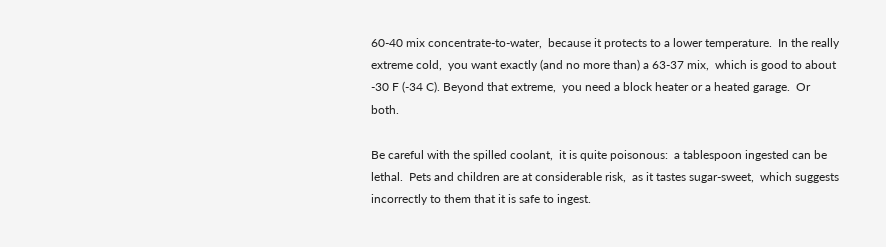60-40 mix concentrate-to-water,  because it protects to a lower temperature.  In the really extreme cold,  you want exactly (and no more than) a 63-37 mix,  which is good to about -30 F (-34 C). Beyond that extreme,  you need a block heater or a heated garage.  Or both.

Be careful with the spilled coolant,  it is quite poisonous:  a tablespoon ingested can be lethal.  Pets and children are at considerable risk,  as it tastes sugar-sweet,  which suggests incorrectly to them that it is safe to ingest.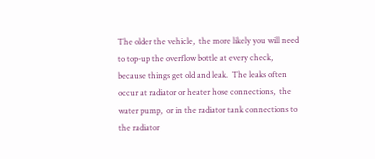The older the vehicle,  the more likely you will need to top-up the overflow bottle at every check,  because things get old and leak.  The leaks often occur at radiator or heater hose connections,  the water pump,  or in the radiator tank connections to the radiator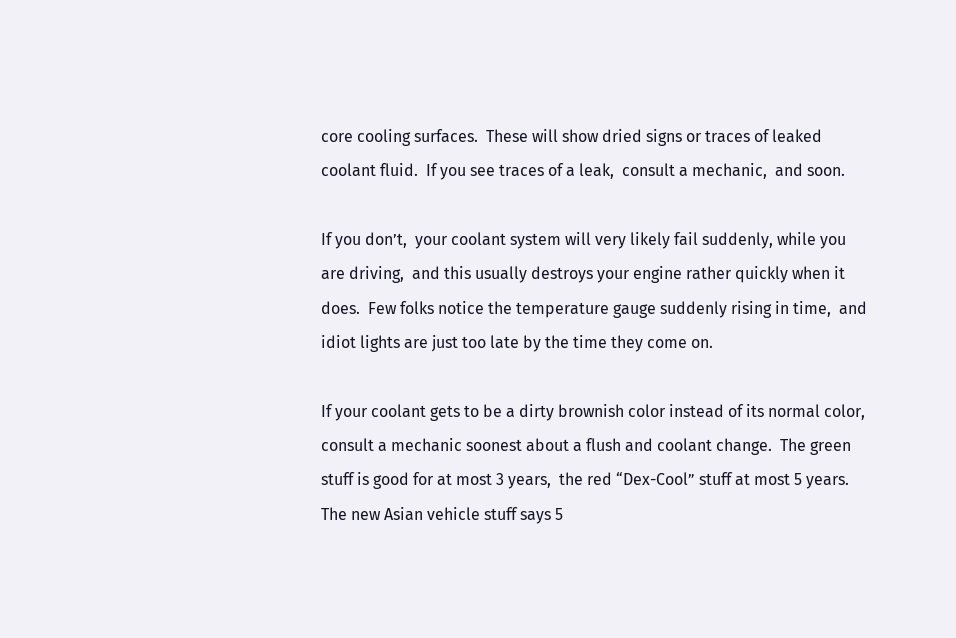core cooling surfaces.  These will show dried signs or traces of leaked coolant fluid.  If you see traces of a leak,  consult a mechanic,  and soon.

If you don’t,  your coolant system will very likely fail suddenly, while you are driving,  and this usually destroys your engine rather quickly when it does.  Few folks notice the temperature gauge suddenly rising in time,  and idiot lights are just too late by the time they come on.

If your coolant gets to be a dirty brownish color instead of its normal color,  consult a mechanic soonest about a flush and coolant change.  The green stuff is good for at most 3 years,  the red “Dex-Cool” stuff at most 5 years.  The new Asian vehicle stuff says 5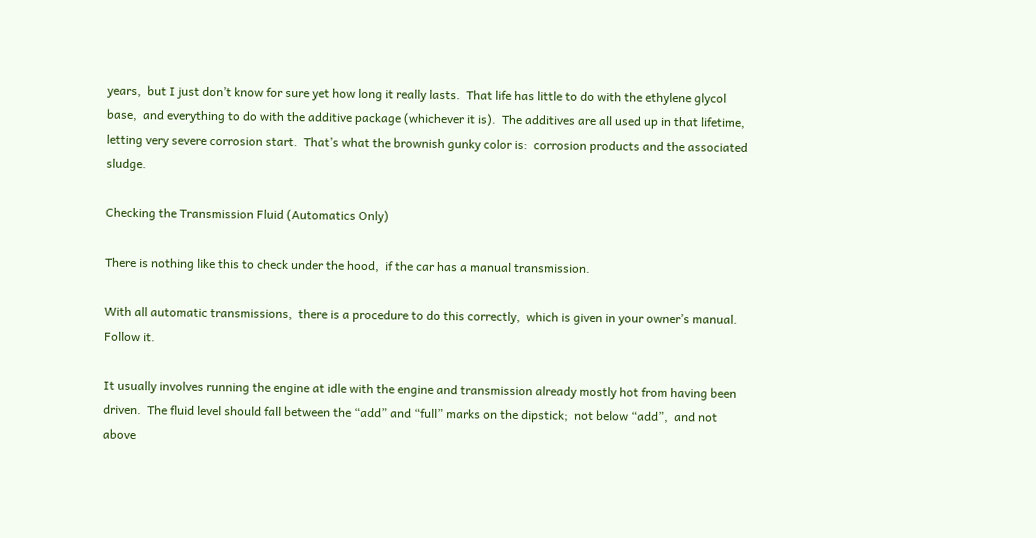years,  but I just don’t know for sure yet how long it really lasts.  That life has little to do with the ethylene glycol base,  and everything to do with the additive package (whichever it is).  The additives are all used up in that lifetime,  letting very severe corrosion start.  That’s what the brownish gunky color is:  corrosion products and the associated sludge.

Checking the Transmission Fluid (Automatics Only)

There is nothing like this to check under the hood,  if the car has a manual transmission.

With all automatic transmissions,  there is a procedure to do this correctly,  which is given in your owner’s manual.  Follow it.

It usually involves running the engine at idle with the engine and transmission already mostly hot from having been driven.  The fluid level should fall between the “add” and “full” marks on the dipstick;  not below “add”,  and not above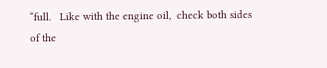“full.   Like with the engine oil,  check both sides of the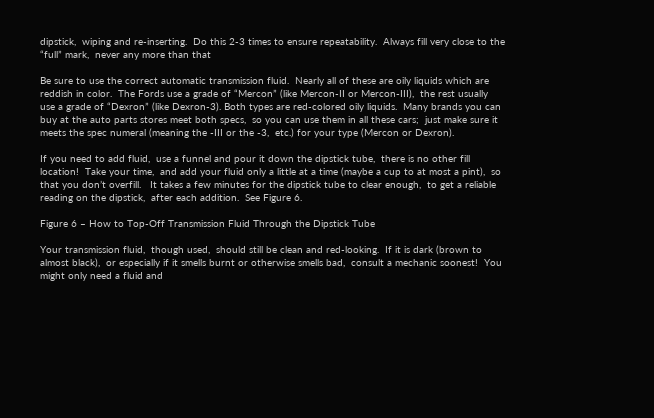dipstick,  wiping and re-inserting.  Do this 2-3 times to ensure repeatability.  Always fill very close to the “full” mark,  never any more than that

Be sure to use the correct automatic transmission fluid.  Nearly all of these are oily liquids which are reddish in color.  The Fords use a grade of “Mercon” (like Mercon-II or Mercon-III),  the rest usually use a grade of “Dexron” (like Dexron-3). Both types are red-colored oily liquids.  Many brands you can buy at the auto parts stores meet both specs,  so you can use them in all these cars;  just make sure it meets the spec numeral (meaning the -III or the -3,  etc.) for your type (Mercon or Dexron).

If you need to add fluid,  use a funnel and pour it down the dipstick tube,  there is no other fill location!  Take your time,  and add your fluid only a little at a time (maybe a cup to at most a pint),  so that you don’t overfill.   It takes a few minutes for the dipstick tube to clear enough,  to get a reliable reading on the dipstick,  after each addition.  See Figure 6.

Figure 6 – How to Top-Off Transmission Fluid Through the Dipstick Tube

Your transmission fluid,  though used,  should still be clean and red-looking.  If it is dark (brown to almost black),  or especially if it smells burnt or otherwise smells bad,  consult a mechanic soonest!  You might only need a fluid and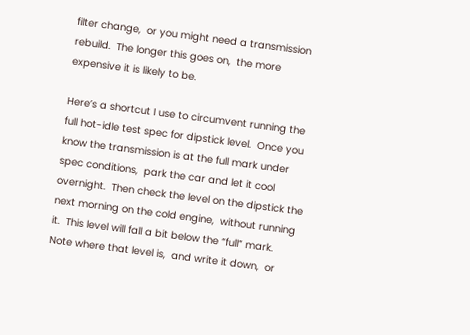filter change,  or you might need a transmission rebuild.  The longer this goes on,  the more expensive it is likely to be.

Here’s a shortcut I use to circumvent running the full hot-idle test spec for dipstick level.  Once you know the transmission is at the full mark under spec conditions,  park the car and let it cool overnight.  Then check the level on the dipstick the next morning on the cold engine,  without running it.  This level will fall a bit below the “full” mark.  Note where that level is,  and write it down,  or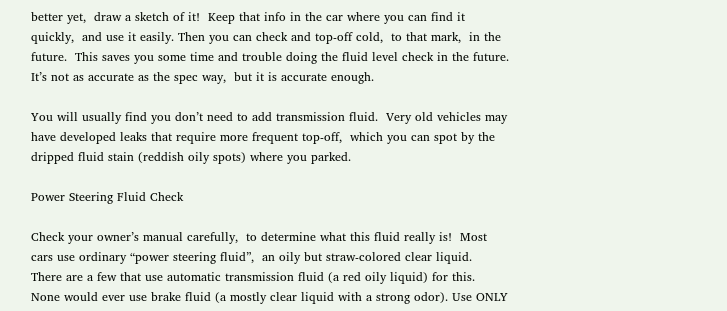better yet,  draw a sketch of it!  Keep that info in the car where you can find it quickly,  and use it easily. Then you can check and top-off cold,  to that mark,  in the future.  This saves you some time and trouble doing the fluid level check in the future.  It’s not as accurate as the spec way,  but it is accurate enough.

You will usually find you don’t need to add transmission fluid.  Very old vehicles may have developed leaks that require more frequent top-off,  which you can spot by the dripped fluid stain (reddish oily spots) where you parked.

Power Steering Fluid Check

Check your owner’s manual carefully,  to determine what this fluid really is!  Most cars use ordinary “power steering fluid”,  an oily but straw-colored clear liquid.  There are a few that use automatic transmission fluid (a red oily liquid) for this.  None would ever use brake fluid (a mostly clear liquid with a strong odor). Use ONLY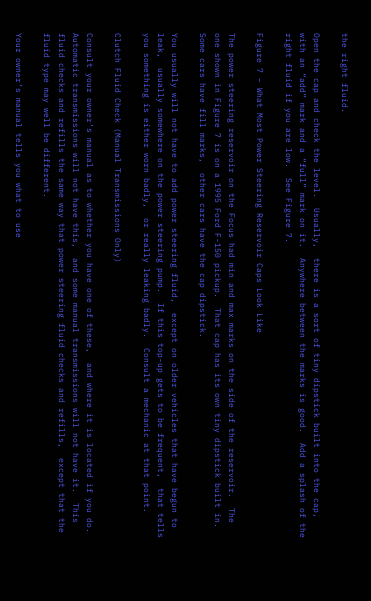the right fluid.

Open the cap and check the level.  Usually,  there is a sort of tiny dipstick built into the cap,  with an “add” mark and a “full” mark on it.  Anywhere between the marks is good.  Add a splash of the right fluid if you are low.  See Figure 7.

Figure 7 – What Most Power Steering Reservoir Caps Look Like

The power steering reservoir on the Focus had min and max marks on the side of the reservoir.  The one shown in Figure 7 is on a 1995 Ford F-150 pickup.  That cap has its own tiny dipstick built in.  Some cars have fill marks,  other cars have the cap dipstick.

You usually will not have to add power steering fluid,  except on older vehicles that have begun to leak,  usually somewhere on the power steering pump.  If this top-up gets to be frequent,  that tells you something is either worn badly,  or really leaking badly.  Consult a mechanic at that point.

Clutch Fluid Check (Manual Transmissions Only)

Consult your owner’s manual as to whether you have one of these,  and where it is located if you do.  Automatic transmissions will not have this,  and some manual transmissions will not have it.  This fluid checks and refills the same way that power steering fluid checks and refills,  except that the fluid type may well be different.

Your owner’s manual tells you what to use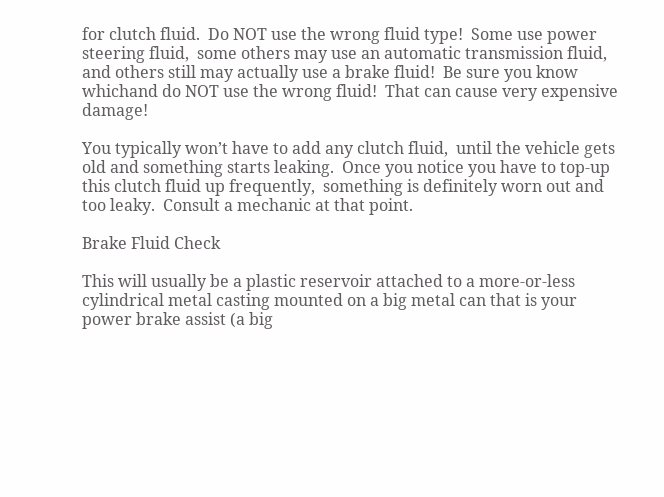for clutch fluid.  Do NOT use the wrong fluid type!  Some use power steering fluid,  some others may use an automatic transmission fluid,  and others still may actually use a brake fluid!  Be sure you know whichand do NOT use the wrong fluid!  That can cause very expensive damage!

You typically won’t have to add any clutch fluid,  until the vehicle gets old and something starts leaking.  Once you notice you have to top-up this clutch fluid up frequently,  something is definitely worn out and too leaky.  Consult a mechanic at that point.

Brake Fluid Check

This will usually be a plastic reservoir attached to a more-or-less cylindrical metal casting mounted on a big metal can that is your power brake assist (a big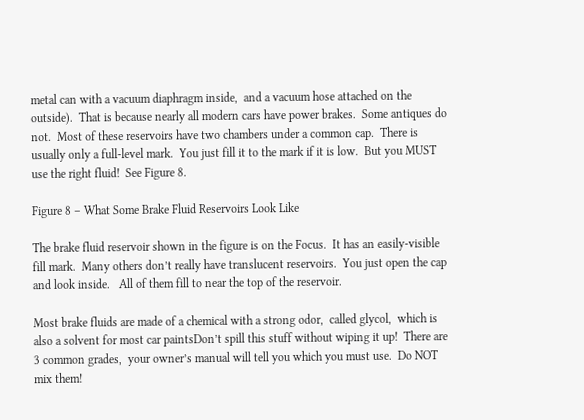metal can with a vacuum diaphragm inside,  and a vacuum hose attached on the outside).  That is because nearly all modern cars have power brakes.  Some antiques do not.  Most of these reservoirs have two chambers under a common cap.  There is usually only a full-level mark.  You just fill it to the mark if it is low.  But you MUST use the right fluid!  See Figure 8.

Figure 8 – What Some Brake Fluid Reservoirs Look Like

The brake fluid reservoir shown in the figure is on the Focus.  It has an easily-visible fill mark.  Many others don’t really have translucent reservoirs.  You just open the cap and look inside.   All of them fill to near the top of the reservoir.

Most brake fluids are made of a chemical with a strong odor,  called glycol,  which is also a solvent for most car paintsDon’t spill this stuff without wiping it up!  There are 3 common grades,  your owner’s manual will tell you which you must use.  Do NOT mix them!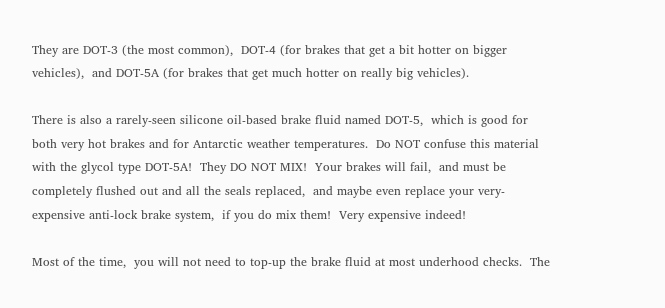They are DOT-3 (the most common),  DOT-4 (for brakes that get a bit hotter on bigger vehicles),  and DOT-5A (for brakes that get much hotter on really big vehicles).

There is also a rarely-seen silicone oil-based brake fluid named DOT-5,  which is good for both very hot brakes and for Antarctic weather temperatures.  Do NOT confuse this material with the glycol type DOT-5A!  They DO NOT MIX!  Your brakes will fail,  and must be completely flushed out and all the seals replaced,  and maybe even replace your very-expensive anti-lock brake system,  if you do mix them!  Very expensive indeed!

Most of the time,  you will not need to top-up the brake fluid at most underhood checks.  The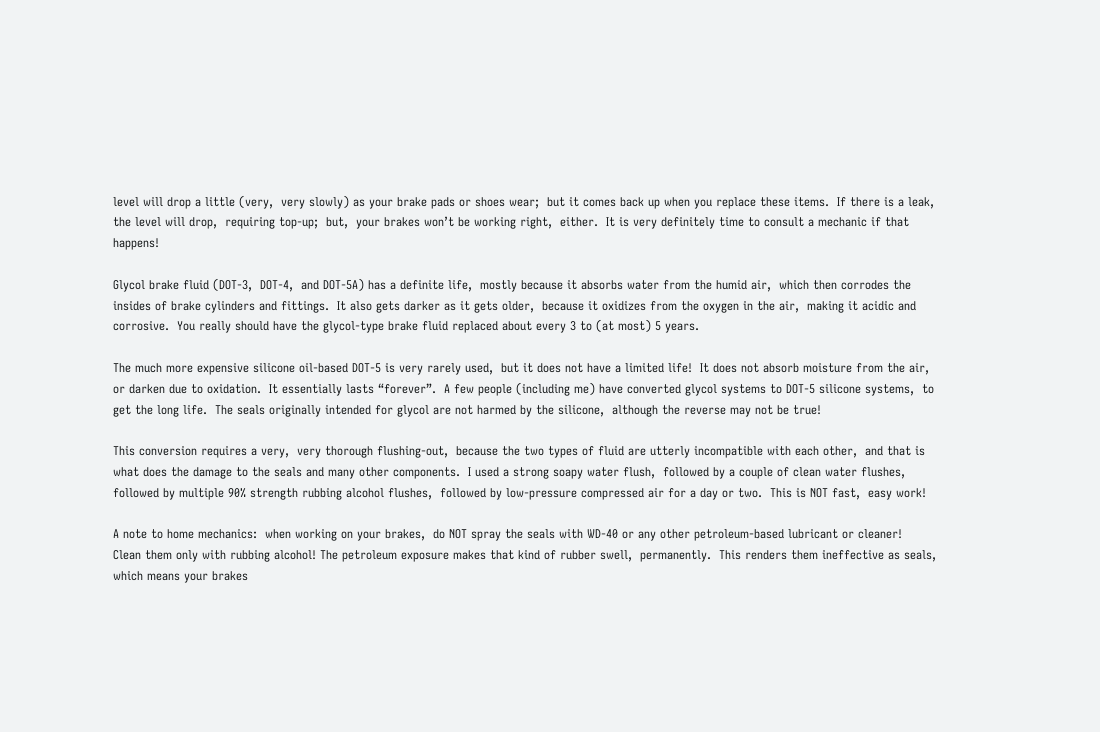level will drop a little (very,  very slowly) as your brake pads or shoes wear;  but it comes back up when you replace these items.  If there is a leak,  the level will drop,  requiring top-up;  but,  your brakes won’t be working right,  either.  It is very definitely time to consult a mechanic if that happens!

Glycol brake fluid (DOT-3,  DOT-4,  and DOT-5A) has a definite life,  mostly because it absorbs water from the humid air,  which then corrodes the insides of brake cylinders and fittings.  It also gets darker as it gets older,  because it oxidizes from the oxygen in the air,  making it acidic and corrosive.  You really should have the glycol-type brake fluid replaced about every 3 to (at most) 5 years.

The much more expensive silicone oil-based DOT-5 is very rarely used,  but it does not have a limited life!  It does not absorb moisture from the air,  or darken due to oxidation.  It essentially lasts “forever”.  A few people (including me) have converted glycol systems to DOT-5 silicone systems,  to get the long life.  The seals originally intended for glycol are not harmed by the silicone,  although the reverse may not be true!

This conversion requires a very,  very thorough flushing-out,  because the two types of fluid are utterly incompatible with each other,  and that is what does the damage to the seals and many other components.  I used a strong soapy water flush,  followed by a couple of clean water flushes,  followed by multiple 90% strength rubbing alcohol flushes,  followed by low-pressure compressed air for a day or two.  This is NOT fast,  easy work!

A note to home mechanics:  when working on your brakes,  do NOT spray the seals with WD-40 or any other petroleum-based lubricant or cleaner!  Clean them only with rubbing alcohol! The petroleum exposure makes that kind of rubber swell,  permanently.  This renders them ineffective as seals,  which means your brakes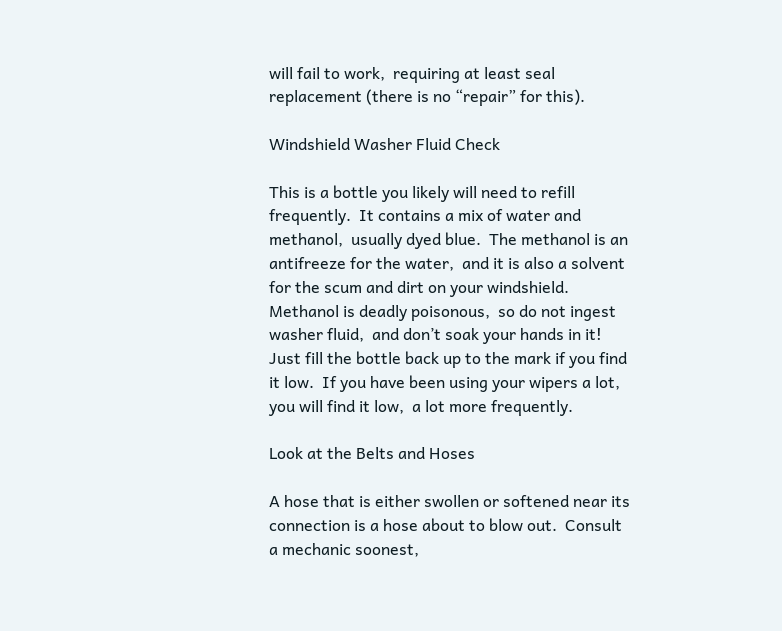will fail to work,  requiring at least seal replacement (there is no “repair” for this).

Windshield Washer Fluid Check

This is a bottle you likely will need to refill frequently.  It contains a mix of water and methanol,  usually dyed blue.  The methanol is an antifreeze for the water,  and it is also a solvent for the scum and dirt on your windshield.  Methanol is deadly poisonous,  so do not ingest washer fluid,  and don’t soak your hands in it!  Just fill the bottle back up to the mark if you find it low.  If you have been using your wipers a lot,  you will find it low,  a lot more frequently.

Look at the Belts and Hoses

A hose that is either swollen or softened near its connection is a hose about to blow out.  Consult a mechanic soonest,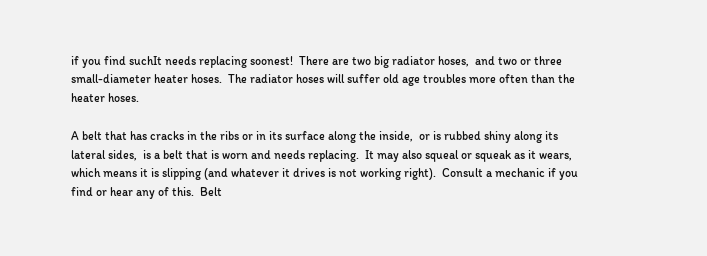if you find suchIt needs replacing soonest!  There are two big radiator hoses,  and two or three small-diameter heater hoses.  The radiator hoses will suffer old age troubles more often than the heater hoses.

A belt that has cracks in the ribs or in its surface along the inside,  or is rubbed shiny along its lateral sides,  is a belt that is worn and needs replacing.  It may also squeal or squeak as it wears,  which means it is slipping (and whatever it drives is not working right).  Consult a mechanic if you find or hear any of this.  Belt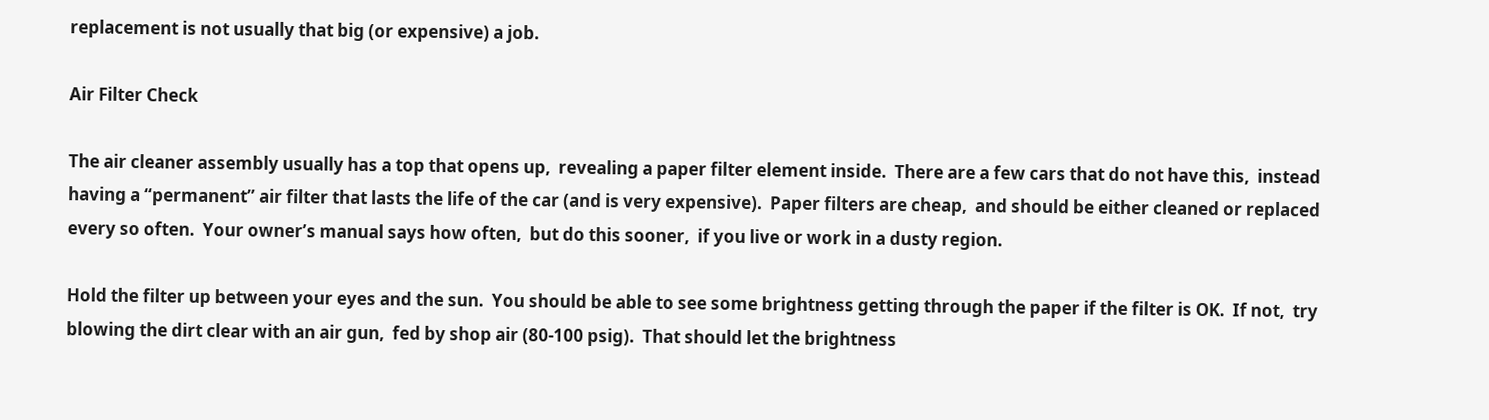replacement is not usually that big (or expensive) a job.

Air Filter Check

The air cleaner assembly usually has a top that opens up,  revealing a paper filter element inside.  There are a few cars that do not have this,  instead having a “permanent” air filter that lasts the life of the car (and is very expensive).  Paper filters are cheap,  and should be either cleaned or replaced every so often.  Your owner’s manual says how often,  but do this sooner,  if you live or work in a dusty region.

Hold the filter up between your eyes and the sun.  You should be able to see some brightness getting through the paper if the filter is OK.  If not,  try blowing the dirt clear with an air gun,  fed by shop air (80-100 psig).  That should let the brightness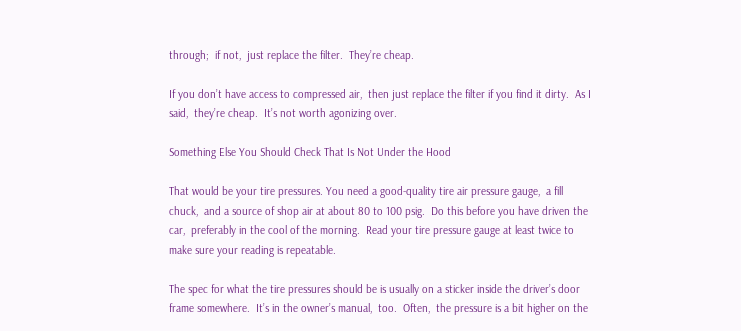through;  if not,  just replace the filter.  They’re cheap.

If you don’t have access to compressed air,  then just replace the filter if you find it dirty.  As I said,  they’re cheap.  It’s not worth agonizing over.

Something Else You Should Check That Is Not Under the Hood

That would be your tire pressures. You need a good-quality tire air pressure gauge,  a fill chuck,  and a source of shop air at about 80 to 100 psig.  Do this before you have driven the car,  preferably in the cool of the morning.  Read your tire pressure gauge at least twice to make sure your reading is repeatable.

The spec for what the tire pressures should be is usually on a sticker inside the driver’s door frame somewhere.  It’s in the owner’s manual,  too.  Often,  the pressure is a bit higher on the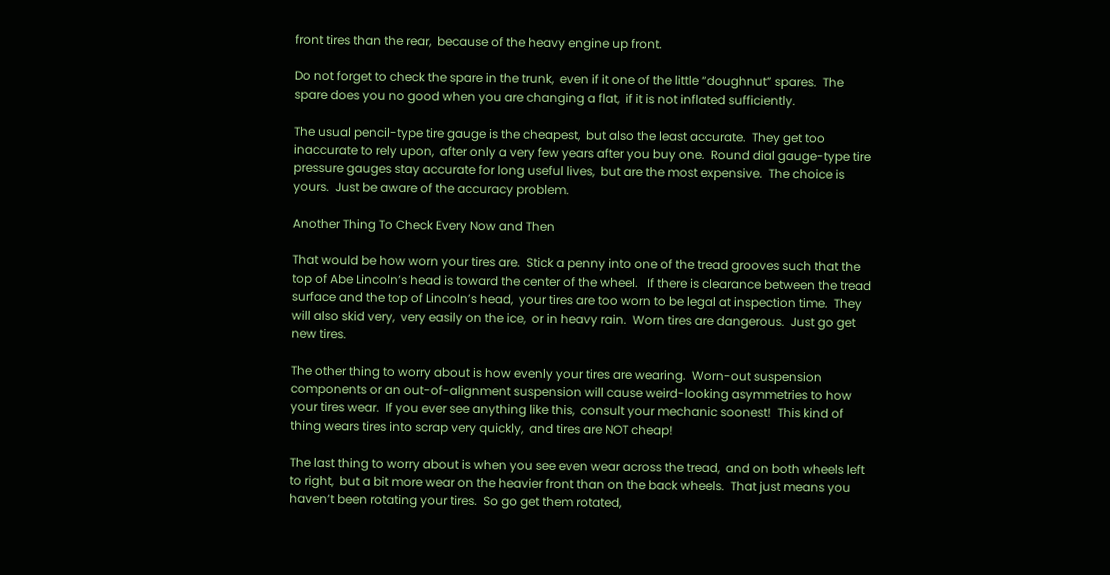front tires than the rear,  because of the heavy engine up front.

Do not forget to check the spare in the trunk,  even if it one of the little “doughnut” spares.  The spare does you no good when you are changing a flat,  if it is not inflated sufficiently.

The usual pencil-type tire gauge is the cheapest,  but also the least accurate.  They get too inaccurate to rely upon,  after only a very few years after you buy one.  Round dial gauge-type tire pressure gauges stay accurate for long useful lives,  but are the most expensive.  The choice is yours.  Just be aware of the accuracy problem.

Another Thing To Check Every Now and Then

That would be how worn your tires are.  Stick a penny into one of the tread grooves such that the top of Abe Lincoln’s head is toward the center of the wheel.   If there is clearance between the tread surface and the top of Lincoln’s head,  your tires are too worn to be legal at inspection time.  They will also skid very,  very easily on the ice,  or in heavy rain.  Worn tires are dangerous.  Just go get new tires.

The other thing to worry about is how evenly your tires are wearing.  Worn-out suspension components or an out-of-alignment suspension will cause weird-looking asymmetries to how your tires wear.  If you ever see anything like this,  consult your mechanic soonest!  This kind of thing wears tires into scrap very quickly,  and tires are NOT cheap!

The last thing to worry about is when you see even wear across the tread,  and on both wheels left to right,  but a bit more wear on the heavier front than on the back wheels.  That just means you haven’t been rotating your tires.  So go get them rotated,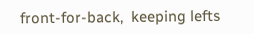front-for-back,  keeping lefts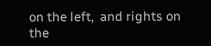on the left,  and rights on the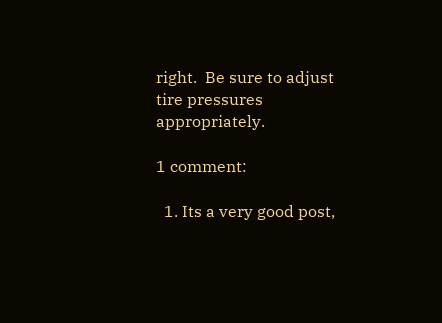right.  Be sure to adjust tire pressures appropriately.

1 comment:

  1. Its a very good post,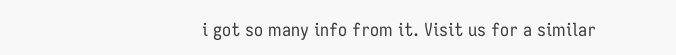i got so many info from it. Visit us for a similar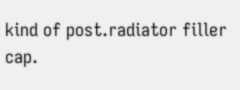kind of post.radiator filler cap.